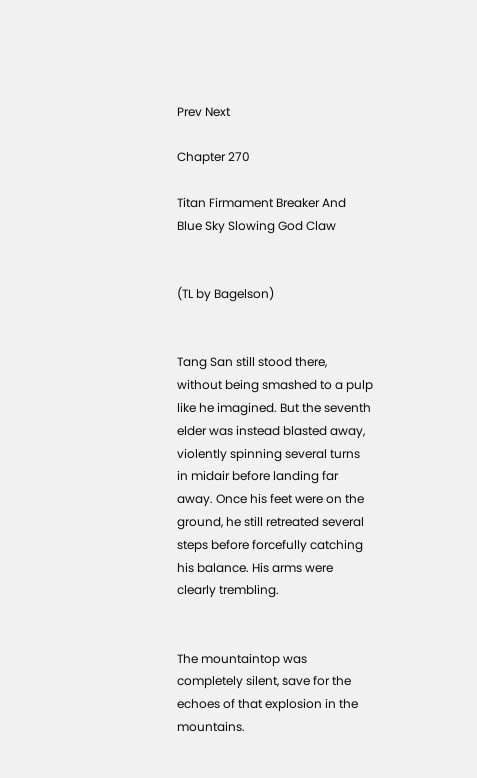Prev Next

Chapter 270

Titan Firmament Breaker And Blue Sky Slowing God Claw


(TL by Bagelson)


Tang San still stood there, without being smashed to a pulp like he imagined. But the seventh elder was instead blasted away, violently spinning several turns in midair before landing far away. Once his feet were on the ground, he still retreated several steps before forcefully catching his balance. His arms were clearly trembling.


The mountaintop was completely silent, save for the echoes of that explosion in the mountains.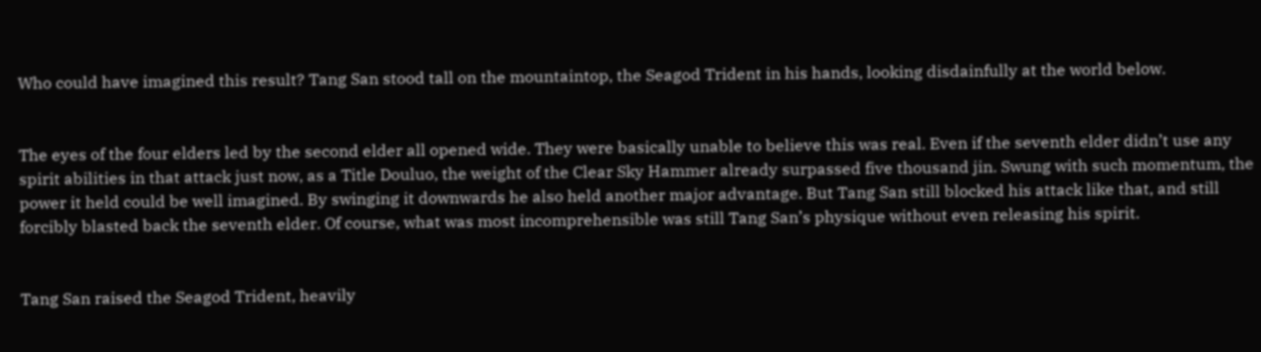Who could have imagined this result? Tang San stood tall on the mountaintop, the Seagod Trident in his hands, looking disdainfully at the world below.


The eyes of the four elders led by the second elder all opened wide. They were basically unable to believe this was real. Even if the seventh elder didn’t use any spirit abilities in that attack just now, as a Title Douluo, the weight of the Clear Sky Hammer already surpassed five thousand jin. Swung with such momentum, the power it held could be well imagined. By swinging it downwards he also held another major advantage. But Tang San still blocked his attack like that, and still forcibly blasted back the seventh elder. Of course, what was most incomprehensible was still Tang San’s physique without even releasing his spirit.


Tang San raised the Seagod Trident, heavily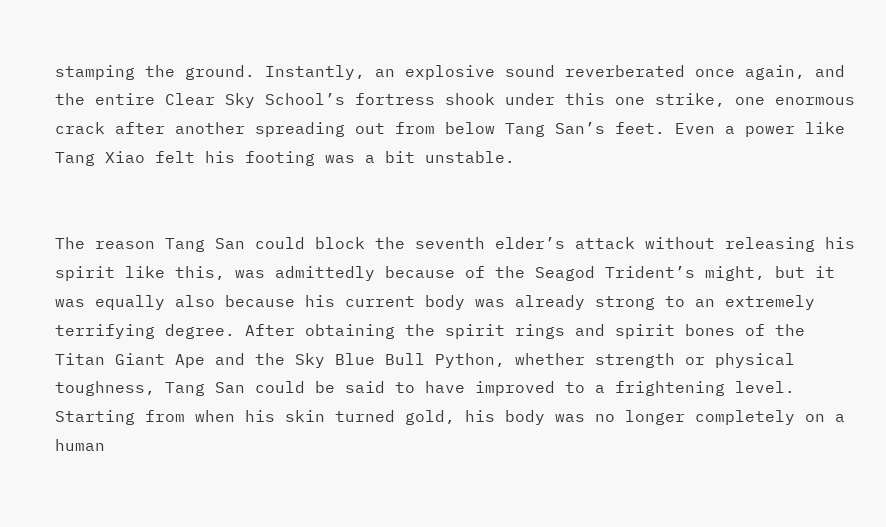stamping the ground. Instantly, an explosive sound reverberated once again, and the entire Clear Sky School’s fortress shook under this one strike, one enormous crack after another spreading out from below Tang San’s feet. Even a power like Tang Xiao felt his footing was a bit unstable.


The reason Tang San could block the seventh elder’s attack without releasing his spirit like this, was admittedly because of the Seagod Trident’s might, but it was equally also because his current body was already strong to an extremely terrifying degree. After obtaining the spirit rings and spirit bones of the Titan Giant Ape and the Sky Blue Bull Python, whether strength or physical toughness, Tang San could be said to have improved to a frightening level. Starting from when his skin turned gold, his body was no longer completely on a human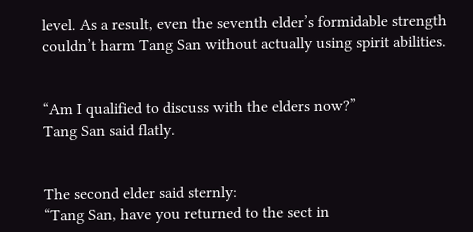level. As a result, even the seventh elder’s formidable strength couldn’t harm Tang San without actually using spirit abilities.


“Am I qualified to discuss with the elders now?”
Tang San said flatly.


The second elder said sternly:
“Tang San, have you returned to the sect in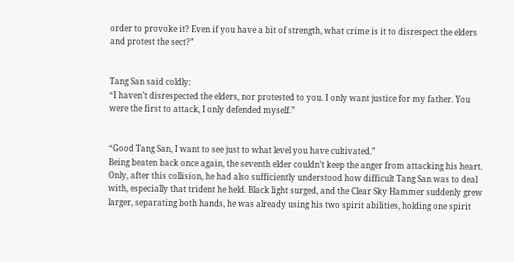order to provoke it? Even if you have a bit of strength, what crime is it to disrespect the elders and protest the sect?”


Tang San said coldly:
“I haven’t disrespected the elders, nor protested to you. I only want justice for my father. You were the first to attack, I only defended myself.”


“Good Tang San, I want to see just to what level you have cultivated.”
Being beaten back once again, the seventh elder couldn’t keep the anger from attacking his heart. Only, after this collision, he had also sufficiently understood how difficult Tang San was to deal with, especially that trident he held. Black light surged, and the Clear Sky Hammer suddenly grew larger, separating both hands, he was already using his two spirit abilities, holding one spirit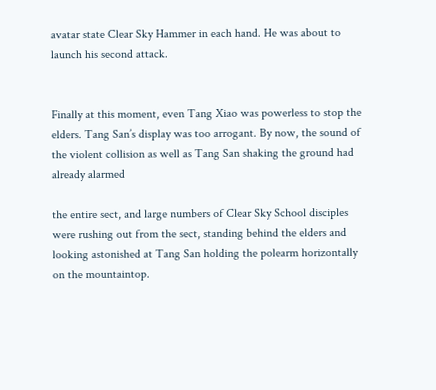avatar state Clear Sky Hammer in each hand. He was about to launch his second attack.


Finally at this moment, even Tang Xiao was powerless to stop the elders. Tang San’s display was too arrogant. By now, the sound of the violent collision as well as Tang San shaking the ground had already alarmed

the entire sect, and large numbers of Clear Sky School disciples were rushing out from the sect, standing behind the elders and looking astonished at Tang San holding the polearm horizontally on the mountaintop.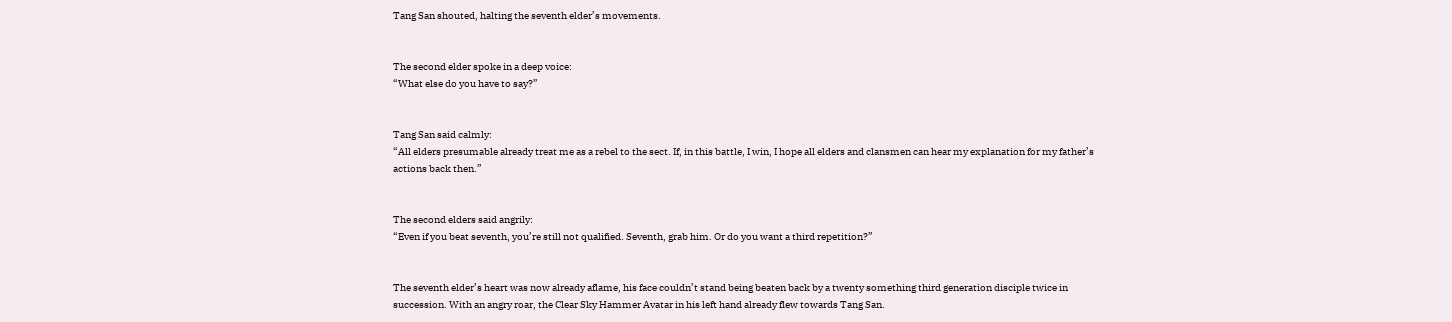Tang San shouted, halting the seventh elder’s movements.


The second elder spoke in a deep voice:
“What else do you have to say?”


Tang San said calmly:
“All elders presumable already treat me as a rebel to the sect. If, in this battle, I win, I hope all elders and clansmen can hear my explanation for my father’s actions back then.”


The second elders said angrily:
“Even if you beat seventh, you’re still not qualified. Seventh, grab him. Or do you want a third repetition?”


The seventh elder’s heart was now already aflame, his face couldn’t stand being beaten back by a twenty something third generation disciple twice in succession. With an angry roar, the Clear Sky Hammer Avatar in his left hand already flew towards Tang San.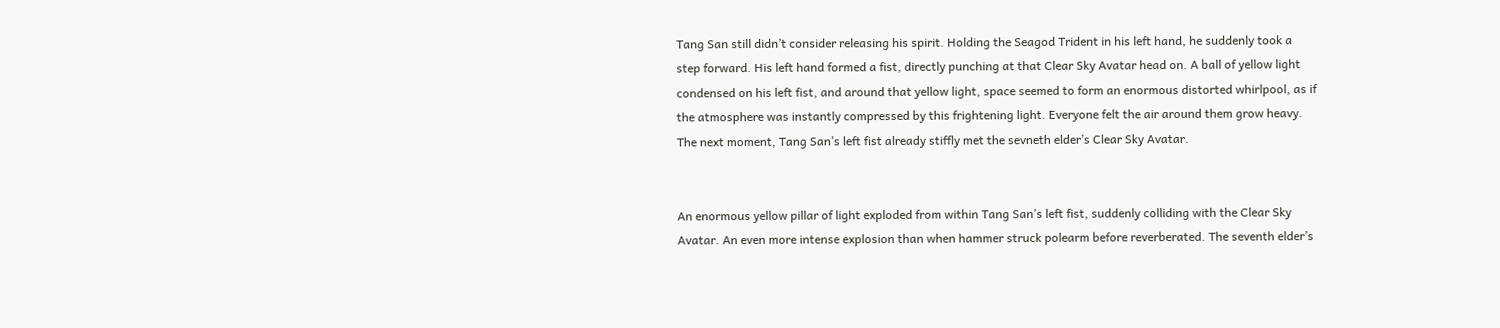Tang San still didn’t consider releasing his spirit. Holding the Seagod Trident in his left hand, he suddenly took a step forward. His left hand formed a fist, directly punching at that Clear Sky Avatar head on. A ball of yellow light condensed on his left fist, and around that yellow light, space seemed to form an enormous distorted whirlpool, as if the atmosphere was instantly compressed by this frightening light. Everyone felt the air around them grow heavy. The next moment, Tang San’s left fist already stiffly met the sevneth elder’s Clear Sky Avatar.


An enormous yellow pillar of light exploded from within Tang San’s left fist, suddenly colliding with the Clear Sky Avatar. An even more intense explosion than when hammer struck polearm before reverberated. The seventh elder’s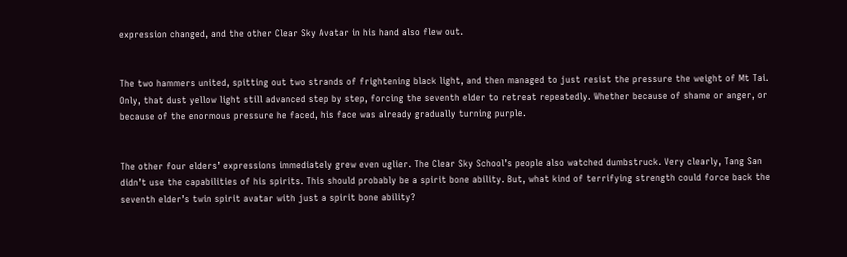expression changed, and the other Clear Sky Avatar in his hand also flew out.


The two hammers united, spitting out two strands of frightening black light, and then managed to just resist the pressure the weight of Mt Tai. Only, that dust yellow light still advanced step by step, forcing the seventh elder to retreat repeatedly. Whether because of shame or anger, or because of the enormous pressure he faced, his face was already gradually turning purple.


The other four elders’ expressions immediately grew even uglier. The Clear Sky School’s people also watched dumbstruck. Very clearly, Tang San didn’t use the capabilities of his spirits. This should probably be a spirit bone ability. But, what kind of terrifying strength could force back the seventh elder’s twin spirit avatar with just a spirit bone ability?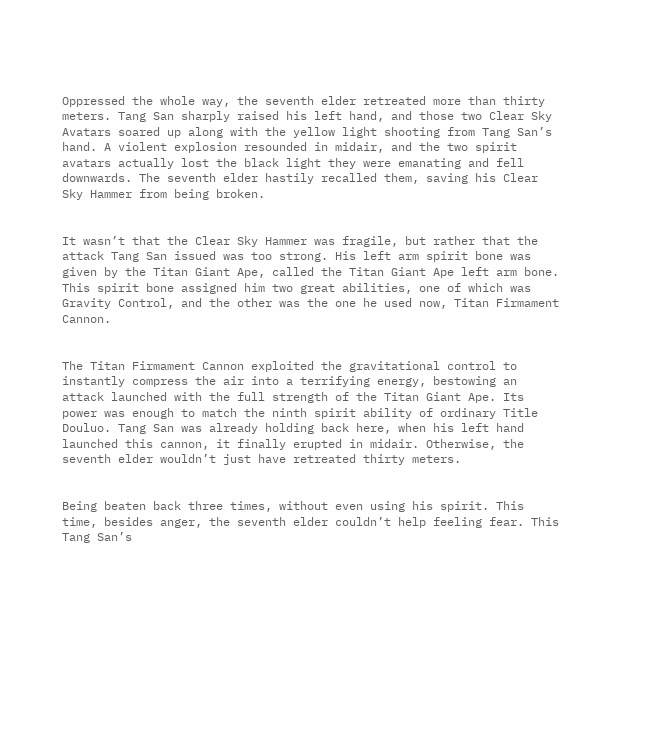Oppressed the whole way, the seventh elder retreated more than thirty meters. Tang San sharply raised his left hand, and those two Clear Sky Avatars soared up along with the yellow light shooting from Tang San’s hand. A violent explosion resounded in midair, and the two spirit avatars actually lost the black light they were emanating and fell downwards. The seventh elder hastily recalled them, saving his Clear Sky Hammer from being broken.


It wasn’t that the Clear Sky Hammer was fragile, but rather that the attack Tang San issued was too strong. His left arm spirit bone was given by the Titan Giant Ape, called the Titan Giant Ape left arm bone. This spirit bone assigned him two great abilities, one of which was Gravity Control, and the other was the one he used now, Titan Firmament Cannon.


The Titan Firmament Cannon exploited the gravitational control to instantly compress the air into a terrifying energy, bestowing an attack launched with the full strength of the Titan Giant Ape. Its power was enough to match the ninth spirit ability of ordinary Title Douluo. Tang San was already holding back here, when his left hand launched this cannon, it finally erupted in midair. Otherwise, the seventh elder wouldn’t just have retreated thirty meters.


Being beaten back three times, without even using his spirit. This time, besides anger, the seventh elder couldn’t help feeling fear. This Tang San’s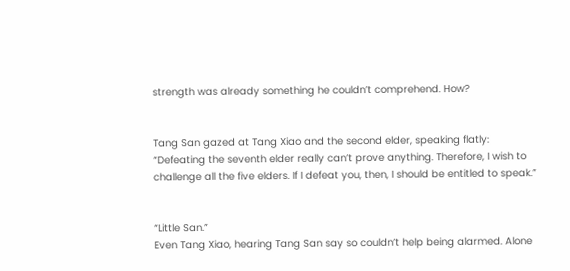strength was already something he couldn’t comprehend. How?


Tang San gazed at Tang Xiao and the second elder, speaking flatly:
“Defeating the seventh elder really can’t prove anything. Therefore, I wish to challenge all the five elders. If I defeat you, then, I should be entitled to speak.”


“Little San.”
Even Tang Xiao, hearing Tang San say so couldn’t help being alarmed. Alone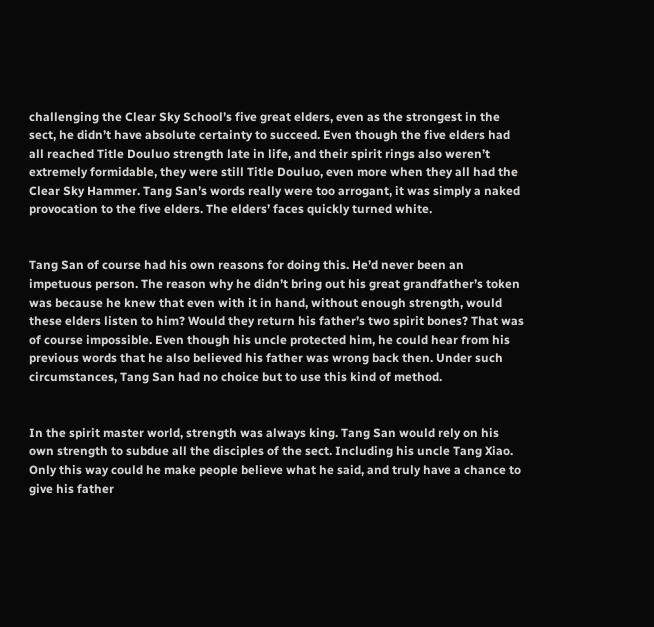challenging the Clear Sky School’s five great elders, even as the strongest in the sect, he didn’t have absolute certainty to succeed. Even though the five elders had all reached Title Douluo strength late in life, and their spirit rings also weren’t extremely formidable, they were still Title Douluo, even more when they all had the Clear Sky Hammer. Tang San’s words really were too arrogant, it was simply a naked provocation to the five elders. The elders’ faces quickly turned white.


Tang San of course had his own reasons for doing this. He’d never been an impetuous person. The reason why he didn’t bring out his great grandfather’s token was because he knew that even with it in hand, without enough strength, would these elders listen to him? Would they return his father’s two spirit bones? That was of course impossible. Even though his uncle protected him, he could hear from his previous words that he also believed his father was wrong back then. Under such circumstances, Tang San had no choice but to use this kind of method.


In the spirit master world, strength was always king. Tang San would rely on his own strength to subdue all the disciples of the sect. Including his uncle Tang Xiao. Only this way could he make people believe what he said, and truly have a chance to give his father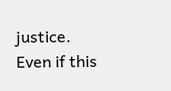justice. Even if this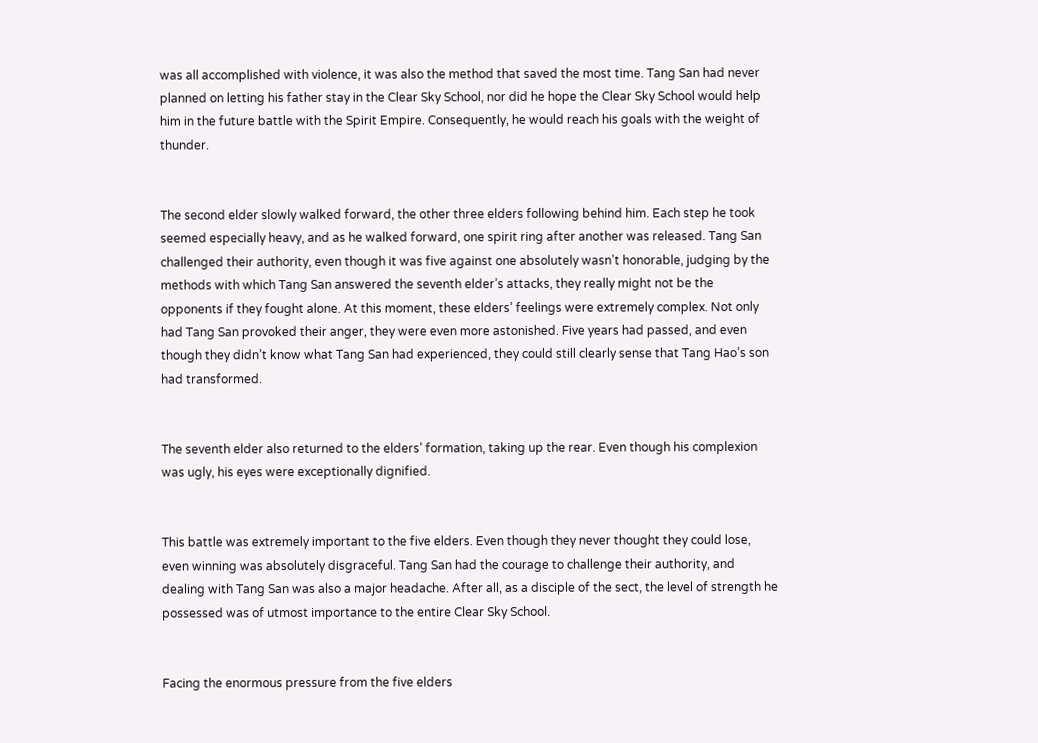was all accomplished with violence, it was also the method that saved the most time. Tang San had never planned on letting his father stay in the Clear Sky School, nor did he hope the Clear Sky School would help him in the future battle with the Spirit Empire. Consequently, he would reach his goals with the weight of thunder.


The second elder slowly walked forward, the other three elders following behind him. Each step he took seemed especially heavy, and as he walked forward, one spirit ring after another was released. Tang San challenged their authority, even though it was five against one absolutely wasn’t honorable, judging by the methods with which Tang San answered the seventh elder’s attacks, they really might not be the opponents if they fought alone. At this moment, these elders’ feelings were extremely complex. Not only had Tang San provoked their anger, they were even more astonished. Five years had passed, and even though they didn’t know what Tang San had experienced, they could still clearly sense that Tang Hao’s son had transformed.


The seventh elder also returned to the elders’ formation, taking up the rear. Even though his complexion was ugly, his eyes were exceptionally dignified.


This battle was extremely important to the five elders. Even though they never thought they could lose, even winning was absolutely disgraceful. Tang San had the courage to challenge their authority, and dealing with Tang San was also a major headache. After all, as a disciple of the sect, the level of strength he possessed was of utmost importance to the entire Clear Sky School.


Facing the enormous pressure from the five elders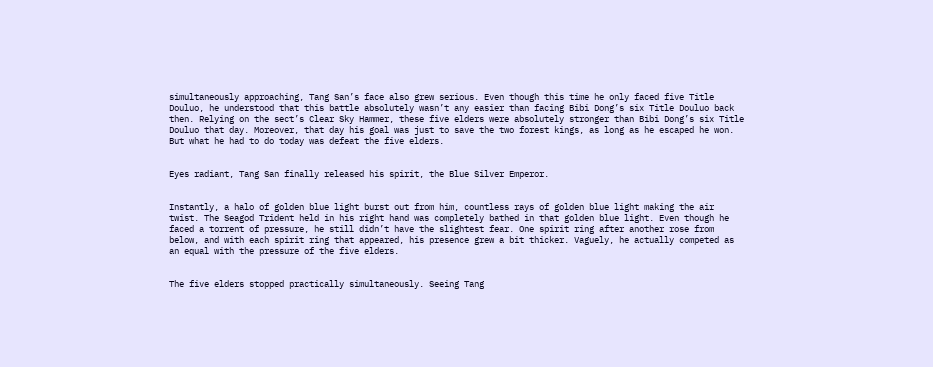simultaneously approaching, Tang San’s face also grew serious. Even though this time he only faced five Title Douluo, he understood that this battle absolutely wasn’t any easier than facing Bibi Dong’s six Title Douluo back then. Relying on the sect’s Clear Sky Hammer, these five elders were absolutely stronger than Bibi Dong’s six Title Douluo that day. Moreover, that day his goal was just to save the two forest kings, as long as he escaped he won. But what he had to do today was defeat the five elders.


Eyes radiant, Tang San finally released his spirit, the Blue Silver Emperor.


Instantly, a halo of golden blue light burst out from him, countless rays of golden blue light making the air twist. The Seagod Trident held in his right hand was completely bathed in that golden blue light. Even though he faced a torrent of pressure, he still didn’t have the slightest fear. One spirit ring after another rose from below, and with each spirit ring that appeared, his presence grew a bit thicker. Vaguely, he actually competed as an equal with the pressure of the five elders.


The five elders stopped practically simultaneously. Seeing Tang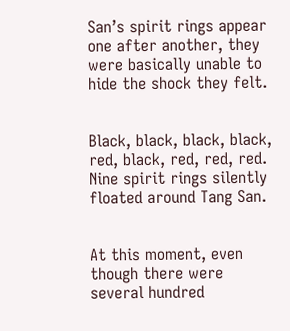San’s spirit rings appear one after another, they were basically unable to hide the shock they felt.


Black, black, black, black, red, black, red, red, red. Nine spirit rings silently floated around Tang San.


At this moment, even though there were several hundred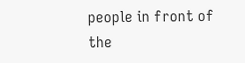people in front of the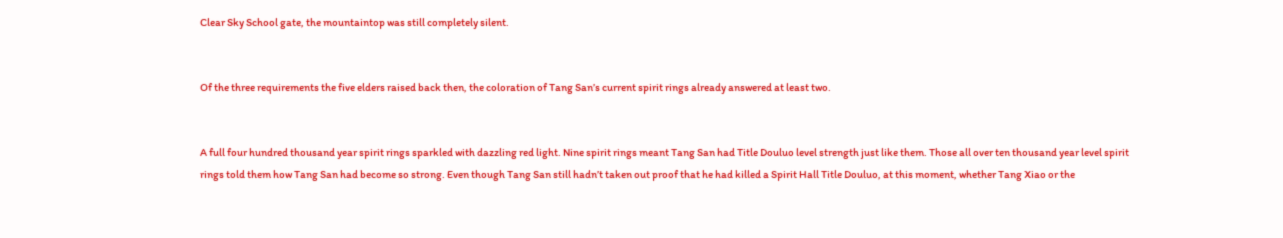Clear Sky School gate, the mountaintop was still completely silent.


Of the three requirements the five elders raised back then, the coloration of Tang San’s current spirit rings already answered at least two.


A full four hundred thousand year spirit rings sparkled with dazzling red light. Nine spirit rings meant Tang San had Title Douluo level strength just like them. Those all over ten thousand year level spirit rings told them how Tang San had become so strong. Even though Tang San still hadn’t taken out proof that he had killed a Spirit Hall Title Douluo, at this moment, whether Tang Xiao or the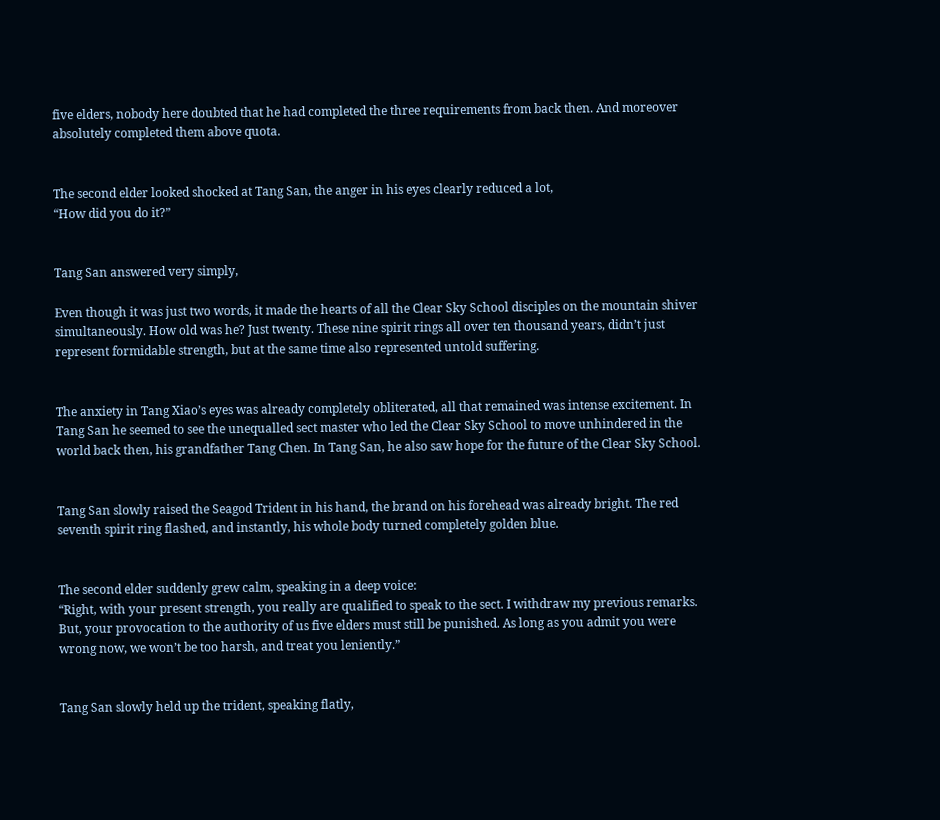five elders, nobody here doubted that he had completed the three requirements from back then. And moreover absolutely completed them above quota.


The second elder looked shocked at Tang San, the anger in his eyes clearly reduced a lot,
“How did you do it?”


Tang San answered very simply,

Even though it was just two words, it made the hearts of all the Clear Sky School disciples on the mountain shiver simultaneously. How old was he? Just twenty. These nine spirit rings all over ten thousand years, didn’t just represent formidable strength, but at the same time also represented untold suffering.


The anxiety in Tang Xiao’s eyes was already completely obliterated, all that remained was intense excitement. In Tang San he seemed to see the unequalled sect master who led the Clear Sky School to move unhindered in the world back then, his grandfather Tang Chen. In Tang San, he also saw hope for the future of the Clear Sky School.


Tang San slowly raised the Seagod Trident in his hand, the brand on his forehead was already bright. The red seventh spirit ring flashed, and instantly, his whole body turned completely golden blue.


The second elder suddenly grew calm, speaking in a deep voice:
“Right, with your present strength, you really are qualified to speak to the sect. I withdraw my previous remarks. But, your provocation to the authority of us five elders must still be punished. As long as you admit you were wrong now, we won’t be too harsh, and treat you leniently.”


Tang San slowly held up the trident, speaking flatly,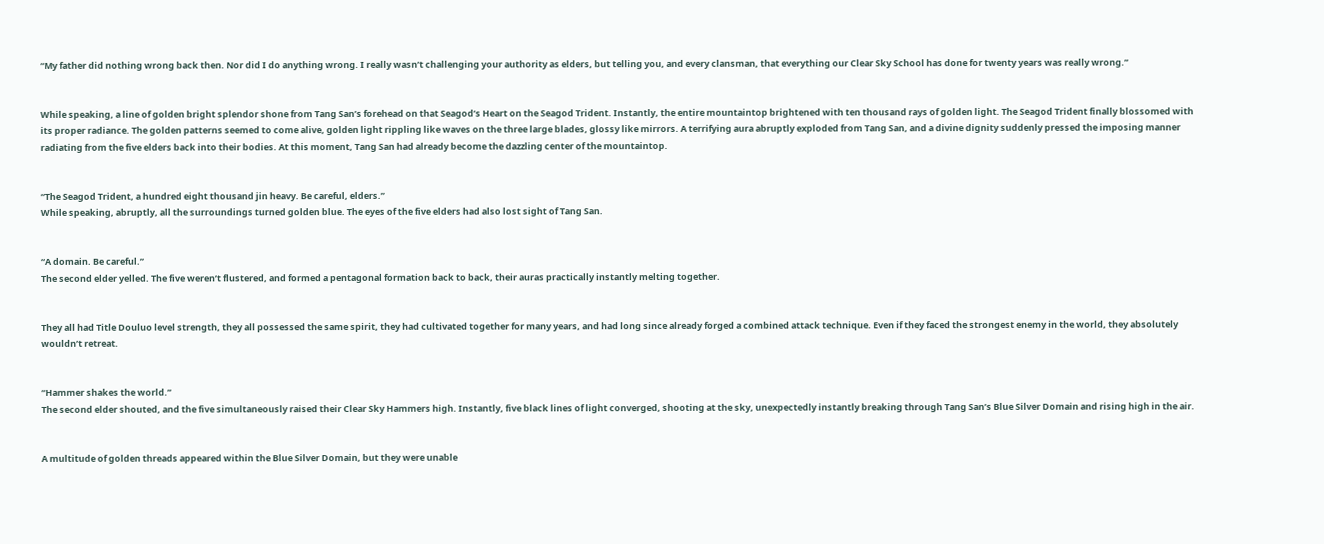“My father did nothing wrong back then. Nor did I do anything wrong. I really wasn’t challenging your authority as elders, but telling you, and every clansman, that everything our Clear Sky School has done for twenty years was really wrong.”


While speaking, a line of golden bright splendor shone from Tang San’s forehead on that Seagod’s Heart on the Seagod Trident. Instantly, the entire mountaintop brightened with ten thousand rays of golden light. The Seagod Trident finally blossomed with its proper radiance. The golden patterns seemed to come alive, golden light rippling like waves on the three large blades, glossy like mirrors. A terrifying aura abruptly exploded from Tang San, and a divine dignity suddenly pressed the imposing manner radiating from the five elders back into their bodies. At this moment, Tang San had already become the dazzling center of the mountaintop.


“The Seagod Trident, a hundred eight thousand jin heavy. Be careful, elders.”
While speaking, abruptly, all the surroundings turned golden blue. The eyes of the five elders had also lost sight of Tang San.


“A domain. Be careful.”
The second elder yelled. The five weren’t flustered, and formed a pentagonal formation back to back, their auras practically instantly melting together.


They all had Title Douluo level strength, they all possessed the same spirit, they had cultivated together for many years, and had long since already forged a combined attack technique. Even if they faced the strongest enemy in the world, they absolutely wouldn’t retreat.


“Hammer shakes the world.”
The second elder shouted, and the five simultaneously raised their Clear Sky Hammers high. Instantly, five black lines of light converged, shooting at the sky, unexpectedly instantly breaking through Tang San’s Blue Silver Domain and rising high in the air.


A multitude of golden threads appeared within the Blue Silver Domain, but they were unable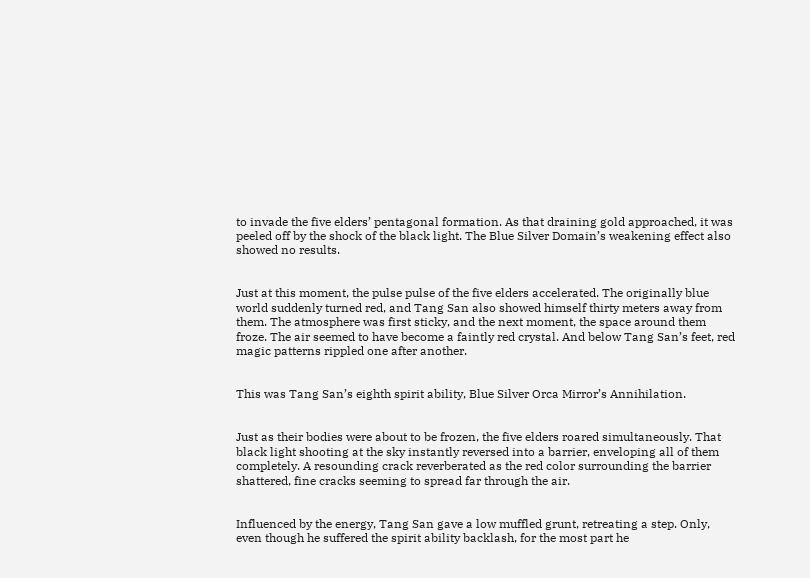to invade the five elders’ pentagonal formation. As that draining gold approached, it was peeled off by the shock of the black light. The Blue Silver Domain’s weakening effect also showed no results.


Just at this moment, the pulse pulse of the five elders accelerated. The originally blue world suddenly turned red, and Tang San also showed himself thirty meters away from them. The atmosphere was first sticky, and the next moment, the space around them froze. The air seemed to have become a faintly red crystal. And below Tang San’s feet, red magic patterns rippled one after another.


This was Tang San’s eighth spirit ability, Blue Silver Orca Mirror’s Annihilation.


Just as their bodies were about to be frozen, the five elders roared simultaneously. That black light shooting at the sky instantly reversed into a barrier, enveloping all of them completely. A resounding crack reverberated as the red color surrounding the barrier shattered, fine cracks seeming to spread far through the air.


Influenced by the energy, Tang San gave a low muffled grunt, retreating a step. Only, even though he suffered the spirit ability backlash, for the most part he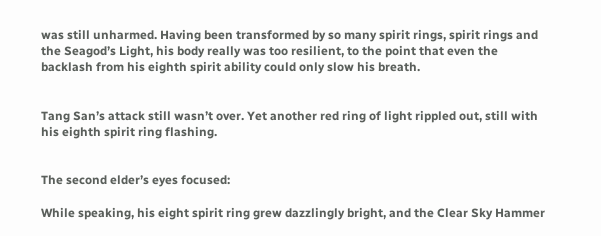was still unharmed. Having been transformed by so many spirit rings, spirit rings and the Seagod’s Light, his body really was too resilient, to the point that even the backlash from his eighth spirit ability could only slow his breath.


Tang San’s attack still wasn’t over. Yet another red ring of light rippled out, still with his eighth spirit ring flashing.


The second elder’s eyes focused:

While speaking, his eight spirit ring grew dazzlingly bright, and the Clear Sky Hammer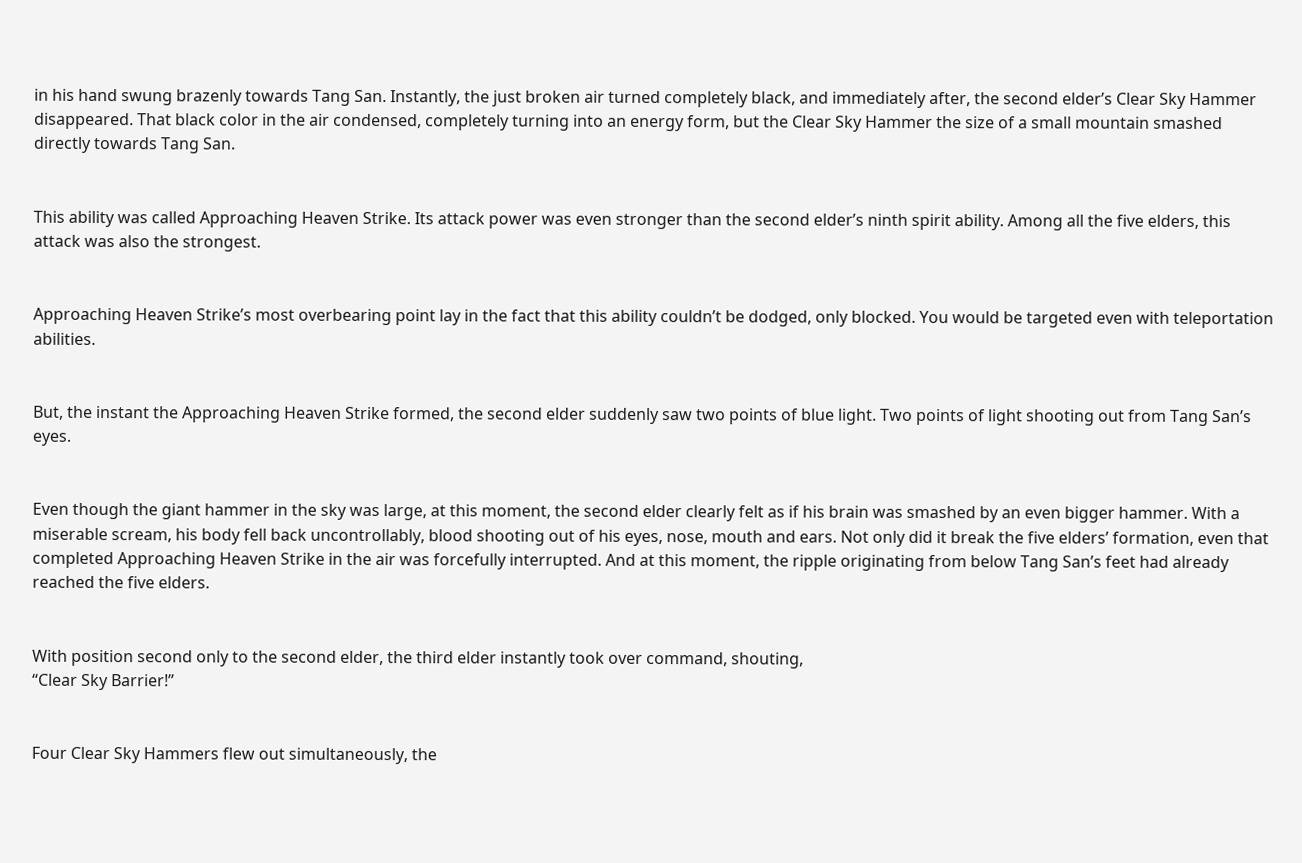in his hand swung brazenly towards Tang San. Instantly, the just broken air turned completely black, and immediately after, the second elder’s Clear Sky Hammer disappeared. That black color in the air condensed, completely turning into an energy form, but the Clear Sky Hammer the size of a small mountain smashed directly towards Tang San.


This ability was called Approaching Heaven Strike. Its attack power was even stronger than the second elder’s ninth spirit ability. Among all the five elders, this attack was also the strongest.


Approaching Heaven Strike’s most overbearing point lay in the fact that this ability couldn’t be dodged, only blocked. You would be targeted even with teleportation abilities.


But, the instant the Approaching Heaven Strike formed, the second elder suddenly saw two points of blue light. Two points of light shooting out from Tang San’s eyes.


Even though the giant hammer in the sky was large, at this moment, the second elder clearly felt as if his brain was smashed by an even bigger hammer. With a miserable scream, his body fell back uncontrollably, blood shooting out of his eyes, nose, mouth and ears. Not only did it break the five elders’ formation, even that completed Approaching Heaven Strike in the air was forcefully interrupted. And at this moment, the ripple originating from below Tang San’s feet had already reached the five elders.


With position second only to the second elder, the third elder instantly took over command, shouting,
“Clear Sky Barrier!”


Four Clear Sky Hammers flew out simultaneously, the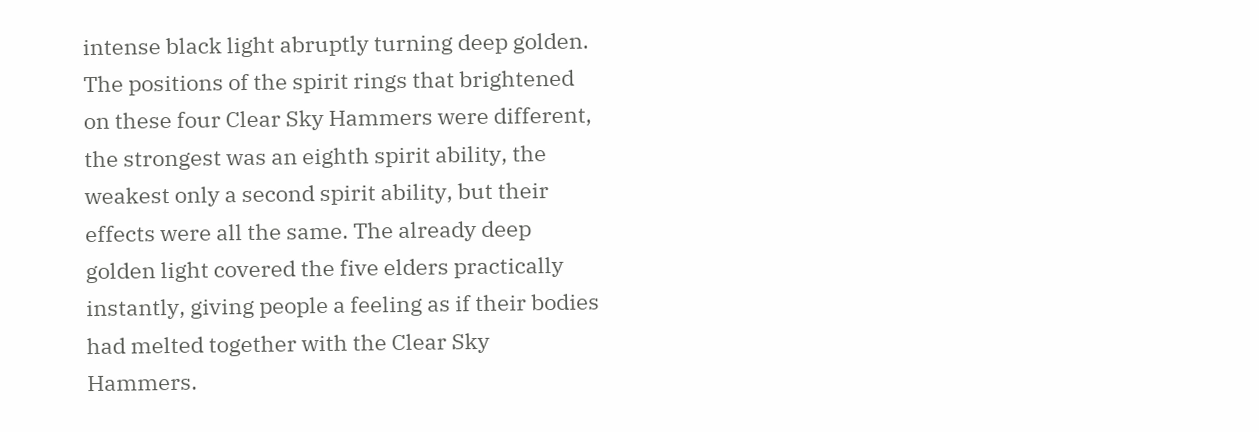intense black light abruptly turning deep golden. The positions of the spirit rings that brightened on these four Clear Sky Hammers were different, the strongest was an eighth spirit ability, the weakest only a second spirit ability, but their effects were all the same. The already deep golden light covered the five elders practically instantly, giving people a feeling as if their bodies had melted together with the Clear Sky Hammers.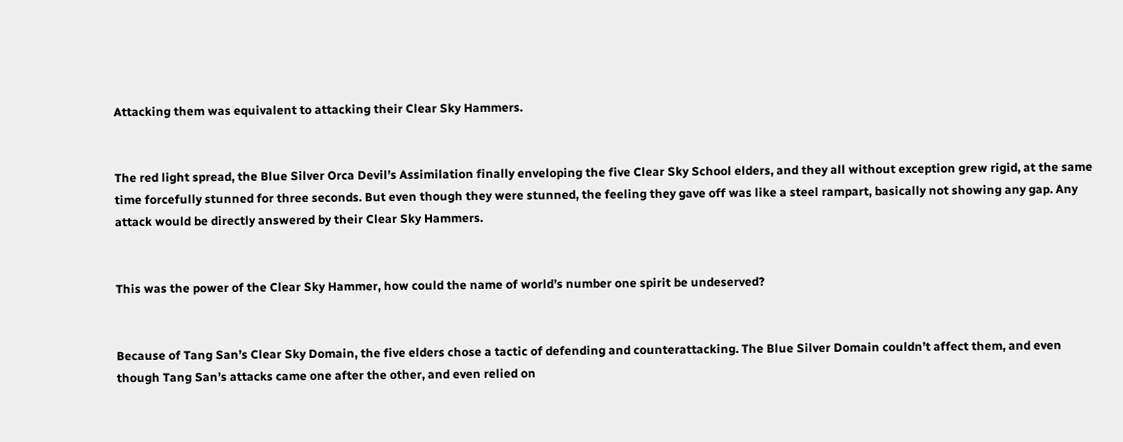Attacking them was equivalent to attacking their Clear Sky Hammers.


The red light spread, the Blue Silver Orca Devil’s Assimilation finally enveloping the five Clear Sky School elders, and they all without exception grew rigid, at the same time forcefully stunned for three seconds. But even though they were stunned, the feeling they gave off was like a steel rampart, basically not showing any gap. Any attack would be directly answered by their Clear Sky Hammers.


This was the power of the Clear Sky Hammer, how could the name of world’s number one spirit be undeserved?


Because of Tang San’s Clear Sky Domain, the five elders chose a tactic of defending and counterattacking. The Blue Silver Domain couldn’t affect them, and even though Tang San’s attacks came one after the other, and even relied on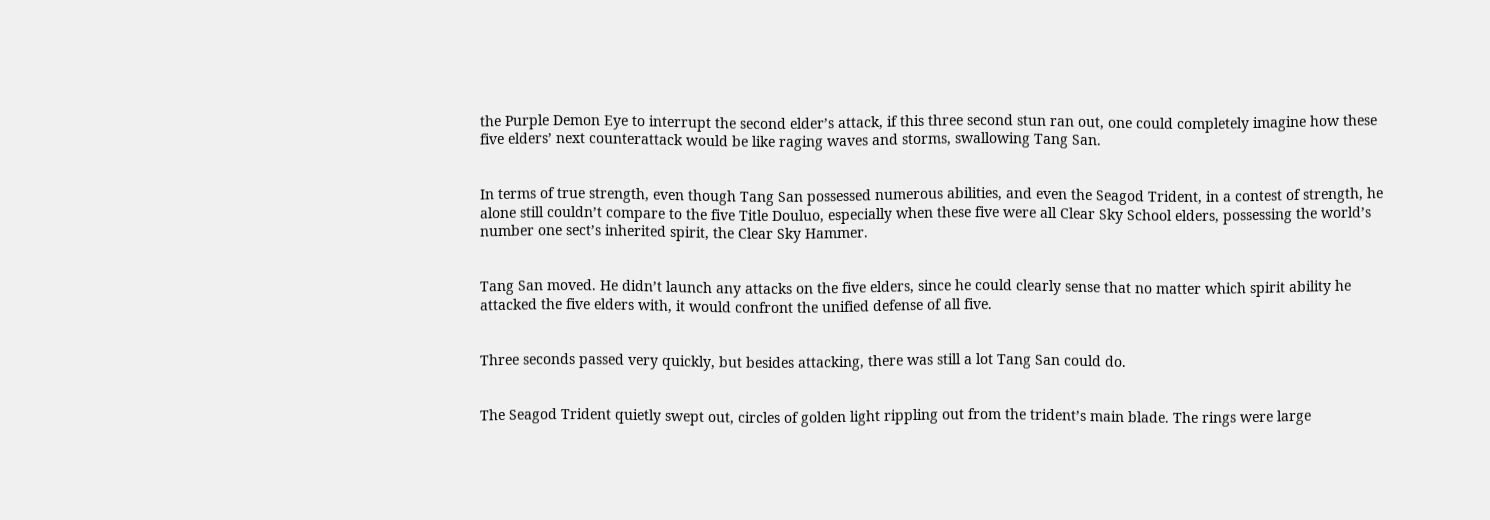the Purple Demon Eye to interrupt the second elder’s attack, if this three second stun ran out, one could completely imagine how these five elders’ next counterattack would be like raging waves and storms, swallowing Tang San.


In terms of true strength, even though Tang San possessed numerous abilities, and even the Seagod Trident, in a contest of strength, he alone still couldn’t compare to the five Title Douluo, especially when these five were all Clear Sky School elders, possessing the world’s number one sect’s inherited spirit, the Clear Sky Hammer.


Tang San moved. He didn’t launch any attacks on the five elders, since he could clearly sense that no matter which spirit ability he attacked the five elders with, it would confront the unified defense of all five.


Three seconds passed very quickly, but besides attacking, there was still a lot Tang San could do.


The Seagod Trident quietly swept out, circles of golden light rippling out from the trident’s main blade. The rings were large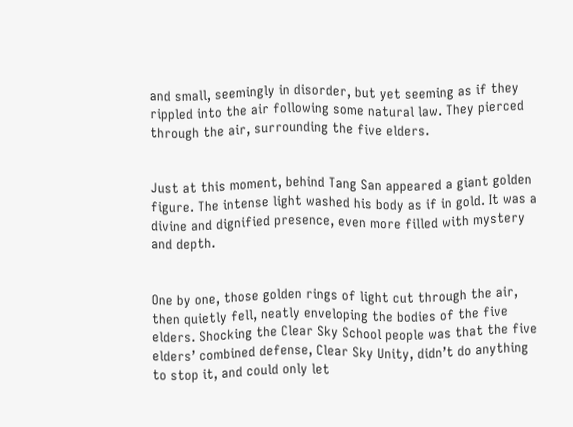and small, seemingly in disorder, but yet seeming as if they rippled into the air following some natural law. They pierced through the air, surrounding the five elders.


Just at this moment, behind Tang San appeared a giant golden figure. The intense light washed his body as if in gold. It was a divine and dignified presence, even more filled with mystery and depth.


One by one, those golden rings of light cut through the air, then quietly fell, neatly enveloping the bodies of the five elders. Shocking the Clear Sky School people was that the five elders’ combined defense, Clear Sky Unity, didn’t do anything to stop it, and could only let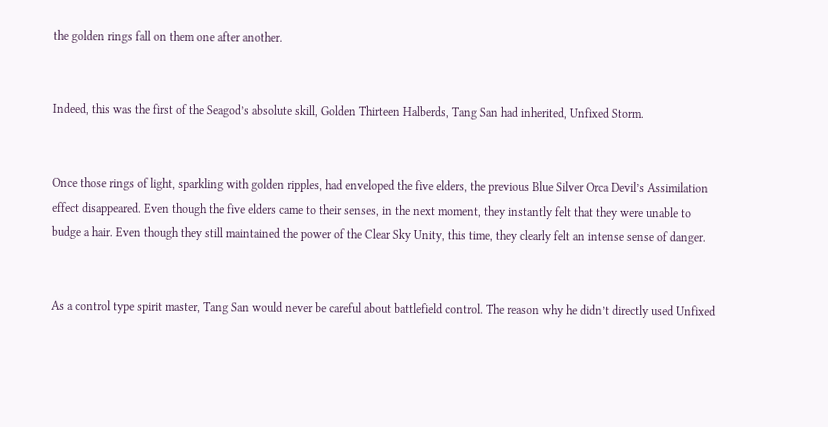the golden rings fall on them one after another.


Indeed, this was the first of the Seagod’s absolute skill, Golden Thirteen Halberds, Tang San had inherited, Unfixed Storm.


Once those rings of light, sparkling with golden ripples, had enveloped the five elders, the previous Blue Silver Orca Devil’s Assimilation effect disappeared. Even though the five elders came to their senses, in the next moment, they instantly felt that they were unable to budge a hair. Even though they still maintained the power of the Clear Sky Unity, this time, they clearly felt an intense sense of danger.


As a control type spirit master, Tang San would never be careful about battlefield control. The reason why he didn’t directly used Unfixed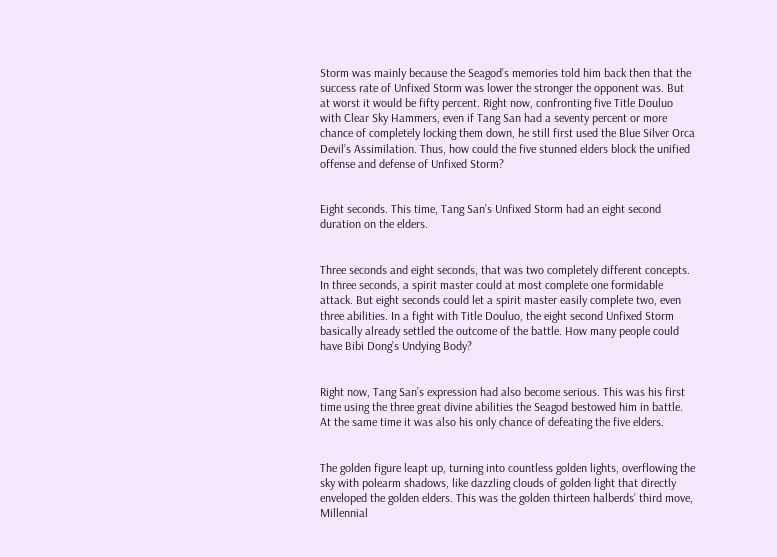Storm was mainly because the Seagod’s memories told him back then that the success rate of Unfixed Storm was lower the stronger the opponent was. But at worst it would be fifty percent. Right now, confronting five Title Douluo with Clear Sky Hammers, even if Tang San had a seventy percent or more chance of completely locking them down, he still first used the Blue Silver Orca Devil’s Assimilation. Thus, how could the five stunned elders block the unified offense and defense of Unfixed Storm?


Eight seconds. This time, Tang San’s Unfixed Storm had an eight second duration on the elders.


Three seconds and eight seconds, that was two completely different concepts. In three seconds, a spirit master could at most complete one formidable attack. But eight seconds could let a spirit master easily complete two, even three abilities. In a fight with Title Douluo, the eight second Unfixed Storm basically already settled the outcome of the battle. How many people could have Bibi Dong’s Undying Body?


Right now, Tang San’s expression had also become serious. This was his first time using the three great divine abilities the Seagod bestowed him in battle. At the same time it was also his only chance of defeating the five elders.


The golden figure leapt up, turning into countless golden lights, overflowing the sky with polearm shadows, like dazzling clouds of golden light that directly enveloped the golden elders. This was the golden thirteen halberds’ third move, Millennial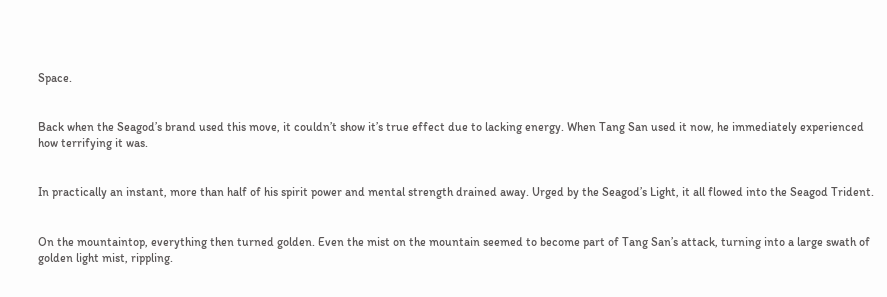Space.


Back when the Seagod’s brand used this move, it couldn’t show it’s true effect due to lacking energy. When Tang San used it now, he immediately experienced how terrifying it was.


In practically an instant, more than half of his spirit power and mental strength drained away. Urged by the Seagod’s Light, it all flowed into the Seagod Trident.


On the mountaintop, everything then turned golden. Even the mist on the mountain seemed to become part of Tang San’s attack, turning into a large swath of golden light mist, rippling.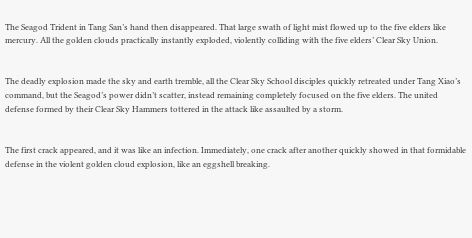The Seagod Trident in Tang San’s hand then disappeared. That large swath of light mist flowed up to the five elders like mercury. All the golden clouds practically instantly exploded, violently colliding with the five elders’ Clear Sky Union.


The deadly explosion made the sky and earth tremble, all the Clear Sky School disciples quickly retreated under Tang Xiao’s command, but the Seagod’s power didn’t scatter, instead remaining completely focused on the five elders. The united defense formed by their Clear Sky Hammers tottered in the attack like assaulted by a storm.


The first crack appeared, and it was like an infection. Immediately, one crack after another quickly showed in that formidable defense in the violent golden cloud explosion, like an eggshell breaking.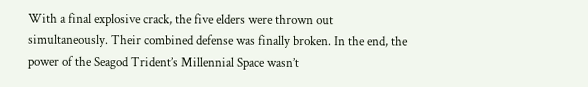With a final explosive crack, the five elders were thrown out simultaneously. Their combined defense was finally broken. In the end, the power of the Seagod Trident’s Millennial Space wasn’t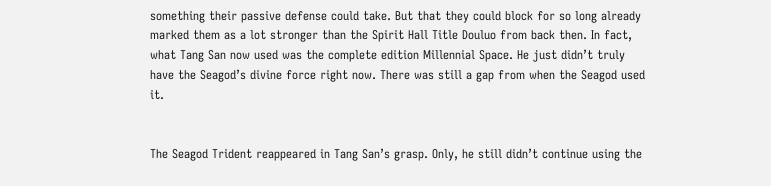something their passive defense could take. But that they could block for so long already marked them as a lot stronger than the Spirit Hall Title Douluo from back then. In fact, what Tang San now used was the complete edition Millennial Space. He just didn’t truly have the Seagod’s divine force right now. There was still a gap from when the Seagod used it.


The Seagod Trident reappeared in Tang San’s grasp. Only, he still didn’t continue using the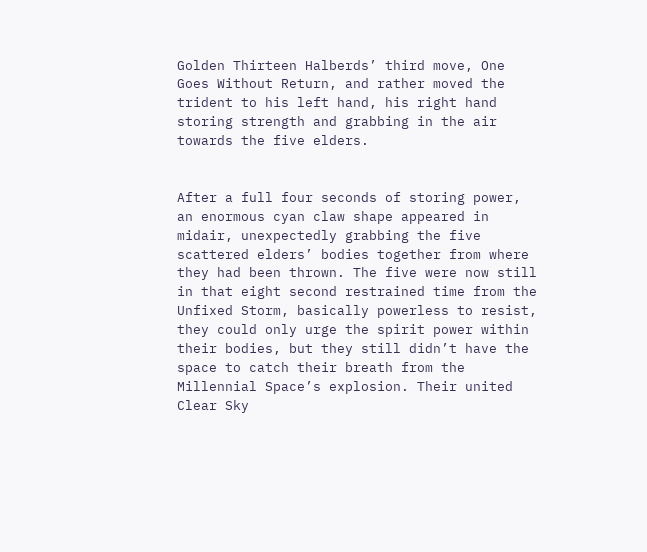Golden Thirteen Halberds’ third move, One Goes Without Return, and rather moved the trident to his left hand, his right hand storing strength and grabbing in the air towards the five elders.


After a full four seconds of storing power, an enormous cyan claw shape appeared in midair, unexpectedly grabbing the five scattered elders’ bodies together from where they had been thrown. The five were now still in that eight second restrained time from the Unfixed Storm, basically powerless to resist, they could only urge the spirit power within their bodies, but they still didn’t have the space to catch their breath from the Millennial Space’s explosion. Their united Clear Sky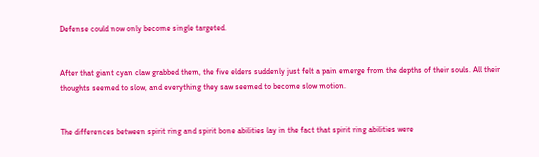Defense could now only become single targeted.


After that giant cyan claw grabbed them, the five elders suddenly just felt a pain emerge from the depths of their souls. All their thoughts seemed to slow, and everything they saw seemed to become slow motion.


The differences between spirit ring and spirit bone abilities lay in the fact that spirit ring abilities were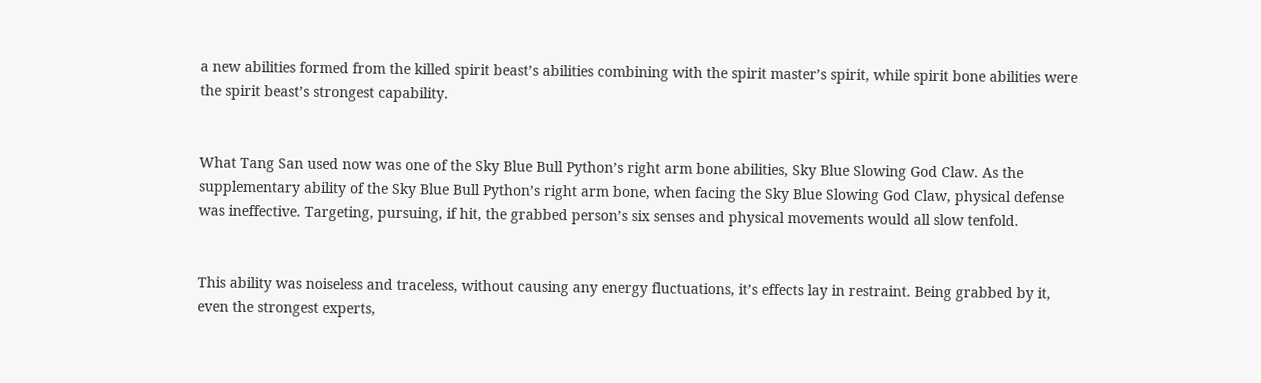a new abilities formed from the killed spirit beast’s abilities combining with the spirit master’s spirit, while spirit bone abilities were the spirit beast’s strongest capability.


What Tang San used now was one of the Sky Blue Bull Python’s right arm bone abilities, Sky Blue Slowing God Claw. As the supplementary ability of the Sky Blue Bull Python’s right arm bone, when facing the Sky Blue Slowing God Claw, physical defense was ineffective. Targeting, pursuing, if hit, the grabbed person’s six senses and physical movements would all slow tenfold.


This ability was noiseless and traceless, without causing any energy fluctuations, it’s effects lay in restraint. Being grabbed by it, even the strongest experts,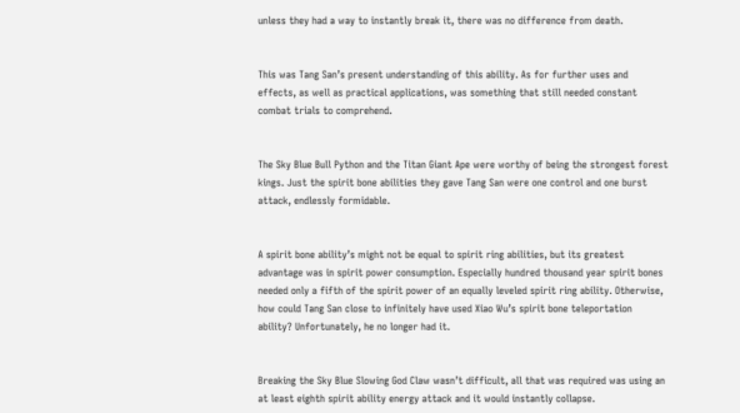unless they had a way to instantly break it, there was no difference from death.


This was Tang San’s present understanding of this ability. As for further uses and effects, as well as practical applications, was something that still needed constant combat trials to comprehend.


The Sky Blue Bull Python and the Titan Giant Ape were worthy of being the strongest forest kings. Just the spirit bone abilities they gave Tang San were one control and one burst attack, endlessly formidable.


A spirit bone ability’s might not be equal to spirit ring abilities, but its greatest advantage was in spirit power consumption. Especially hundred thousand year spirit bones needed only a fifth of the spirit power of an equally leveled spirit ring ability. Otherwise, how could Tang San close to infinitely have used Xiao Wu’s spirit bone teleportation ability? Unfortunately, he no longer had it.


Breaking the Sky Blue Slowing God Claw wasn’t difficult, all that was required was using an at least eighth spirit ability energy attack and it would instantly collapse.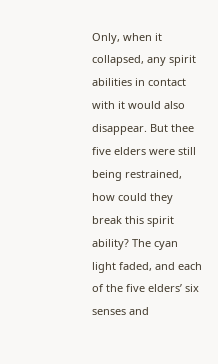Only, when it collapsed, any spirit abilities in contact with it would also disappear. But thee five elders were still being restrained, how could they break this spirit ability? The cyan light faded, and each of the five elders’ six senses and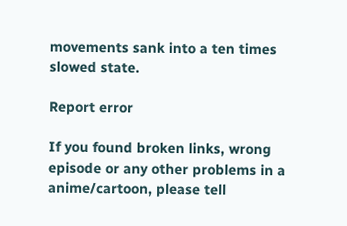movements sank into a ten times slowed state.

Report error

If you found broken links, wrong episode or any other problems in a anime/cartoon, please tell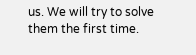us. We will try to solve them the first time.